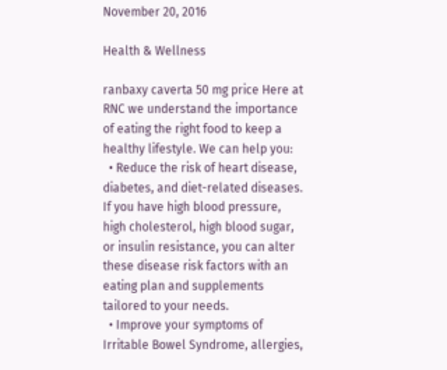November 20, 2016

Health & Wellness

ranbaxy caverta 50 mg price Here at RNC we understand the importance of eating the right food to keep a healthy lifestyle. We can help you:
  • Reduce the risk of heart disease, diabetes, and diet-related diseases. If you have high blood pressure, high cholesterol, high blood sugar, or insulin resistance, you can alter these disease risk factors with an eating plan and supplements tailored to your needs.
  • Improve your symptoms of Irritable Bowel Syndrome, allergies,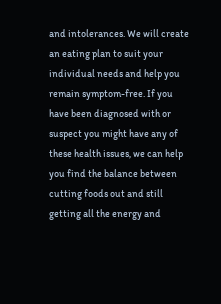and intolerances. We will create an eating plan to suit your individual needs and help you remain symptom-free. If you have been diagnosed with or suspect you might have any of these health issues, we can help you find the balance between cutting foods out and still getting all the energy and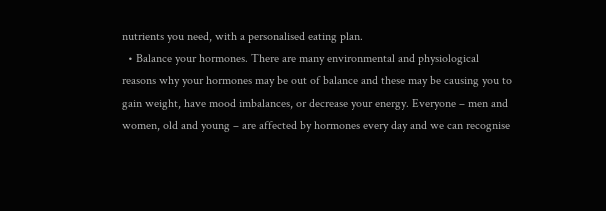nutrients you need, with a personalised eating plan.
  • Balance your hormones. There are many environmental and physiological reasons why your hormones may be out of balance and these may be causing you to gain weight, have mood imbalances, or decrease your energy. Everyone – men and women, old and young – are affected by hormones every day and we can recognise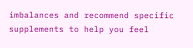imbalances and recommend specific supplements to help you feel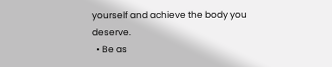yourself and achieve the body you deserve.
  • Be as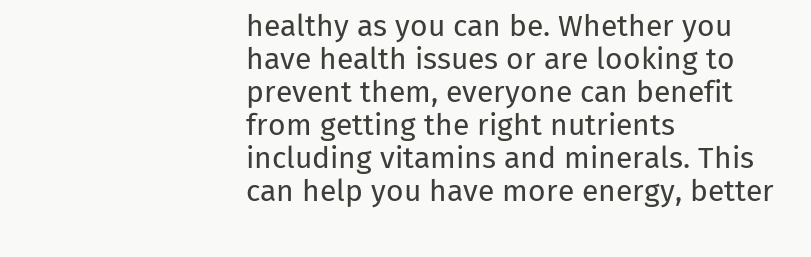healthy as you can be. Whether you have health issues or are looking to prevent them, everyone can benefit from getting the right nutrients including vitamins and minerals. This can help you have more energy, better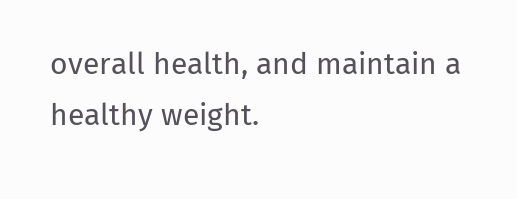overall health, and maintain a healthy weight.